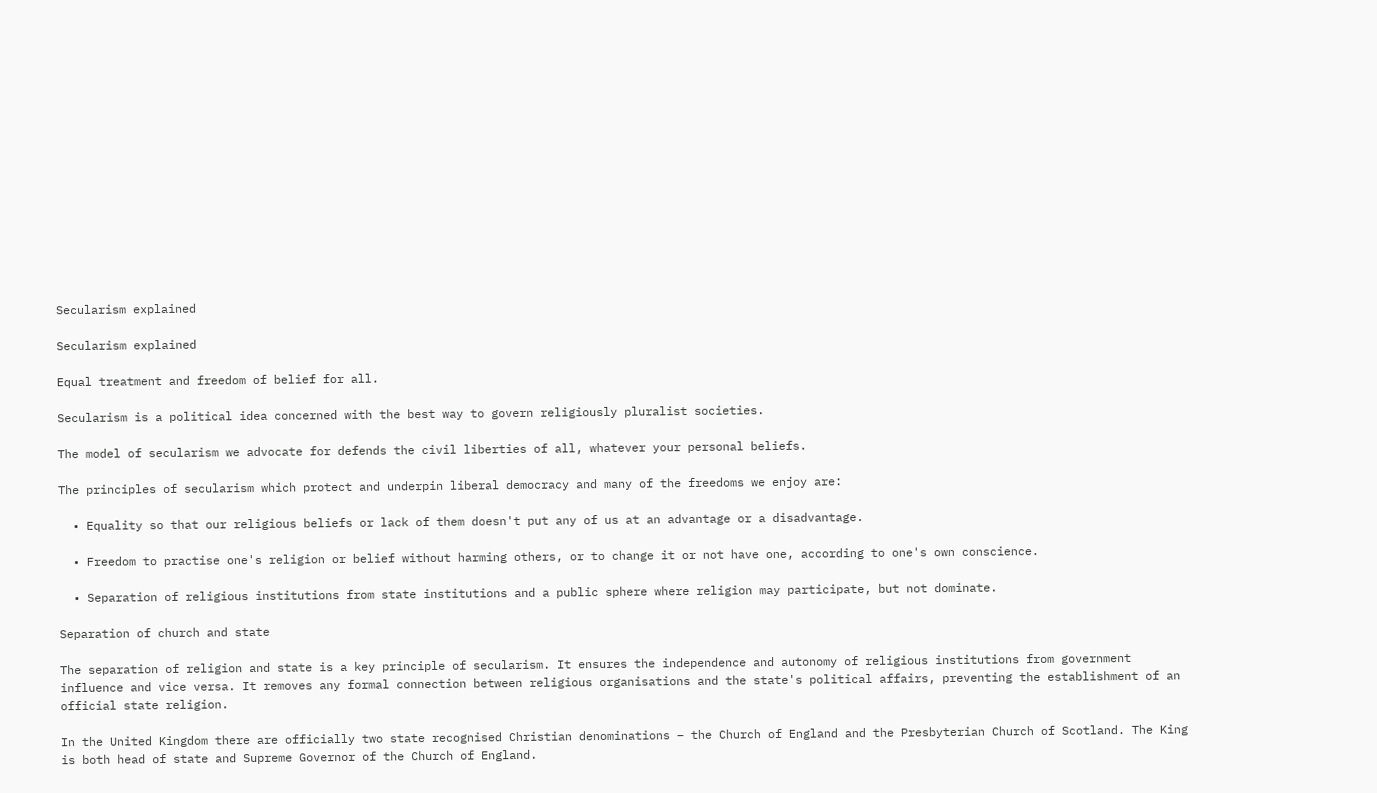Secularism explained

Secularism explained

Equal treatment and freedom of belief for all.

Secularism is a political idea concerned with the best way to govern religiously pluralist societies.

The model of secularism we advocate for defends the civil liberties of all, whatever your personal beliefs.

The principles of secularism which protect and underpin liberal democracy and many of the freedoms we enjoy are:

  • Equality so that our religious beliefs or lack of them doesn't put any of us at an advantage or a disadvantage.

  • Freedom to practise one's religion or belief without harming others, or to change it or not have one, according to one's own conscience.

  • Separation of religious institutions from state institutions and a public sphere where religion may participate, but not dominate.

Separation of church and state

The separation of religion and state is a key principle of secularism. It ensures the independence and autonomy of religious institutions from government influence and vice versa. It removes any formal connection between religious organisations and the state's political affairs, preventing the establishment of an official state religion.

In the United Kingdom there are officially two state recognised Christian denominations – the Church of England and the Presbyterian Church of Scotland. The King is both head of state and Supreme Governor of the Church of England.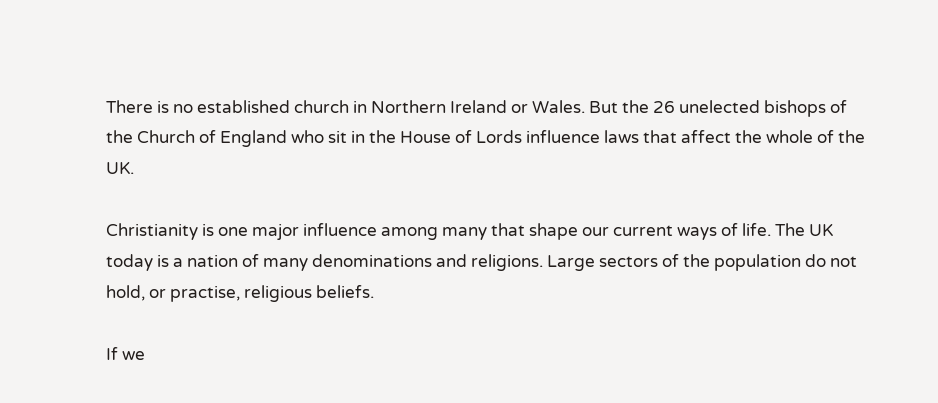There is no established church in Northern Ireland or Wales. But the 26 unelected bishops of the Church of England who sit in the House of Lords influence laws that affect the whole of the UK.

Christianity is one major influence among many that shape our current ways of life. The UK today is a nation of many denominations and religions. Large sectors of the population do not hold, or practise, religious beliefs.

If we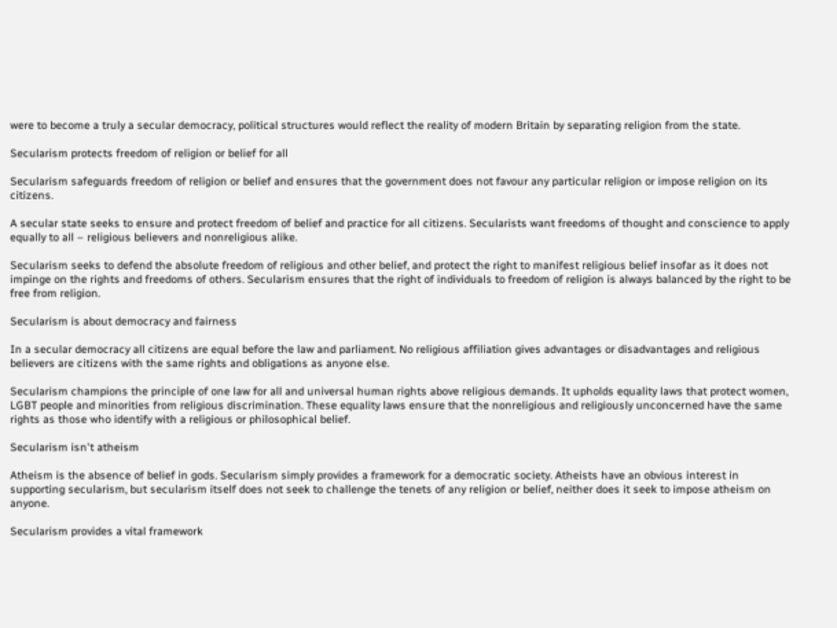were to become a truly a secular democracy, political structures would reflect the reality of modern Britain by separating religion from the state.

Secularism protects freedom of religion or belief for all

Secularism safeguards freedom of religion or belief and ensures that the government does not favour any particular religion or impose religion on its citizens.

A secular state seeks to ensure and protect freedom of belief and practice for all citizens. Secularists want freedoms of thought and conscience to apply equally to all – religious believers and nonreligious alike.

Secularism seeks to defend the absolute freedom of religious and other belief, and protect the right to manifest religious belief insofar as it does not impinge on the rights and freedoms of others. Secularism ensures that the right of individuals to freedom of religion is always balanced by the right to be free from religion.

Secularism is about democracy and fairness

In a secular democracy all citizens are equal before the law and parliament. No religious affiliation gives advantages or disadvantages and religious believers are citizens with the same rights and obligations as anyone else.

Secularism champions the principle of one law for all and universal human rights above religious demands. It upholds equality laws that protect women, LGBT people and minorities from religious discrimination. These equality laws ensure that the nonreligious and religiously unconcerned have the same rights as those who identify with a religious or philosophical belief.

Secularism isn't atheism

Atheism is the absence of belief in gods. Secularism simply provides a framework for a democratic society. Atheists have an obvious interest in supporting secularism, but secularism itself does not seek to challenge the tenets of any religion or belief, neither does it seek to impose atheism on anyone.

Secularism provides a vital framework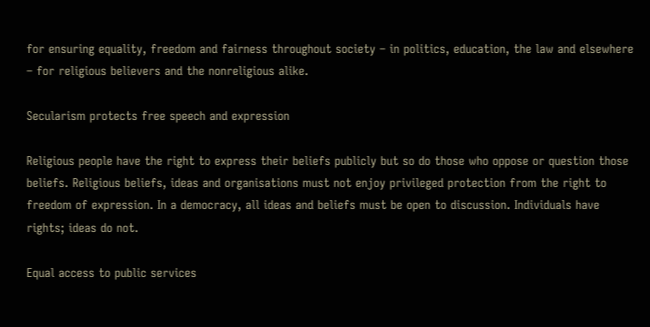for ensuring equality, freedom and fairness throughout society – in politics, education, the law and elsewhere – for religious believers and the nonreligious alike.

Secularism protects free speech and expression

Religious people have the right to express their beliefs publicly but so do those who oppose or question those beliefs. Religious beliefs, ideas and organisations must not enjoy privileged protection from the right to freedom of expression. In a democracy, all ideas and beliefs must be open to discussion. Individuals have rights; ideas do not.

Equal access to public services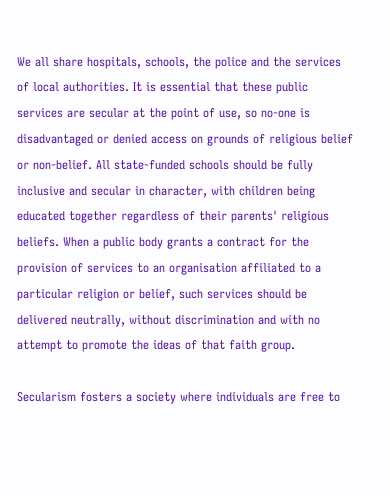We all share hospitals, schools, the police and the services of local authorities. It is essential that these public services are secular at the point of use, so no-one is disadvantaged or denied access on grounds of religious belief or non-belief. All state-funded schools should be fully inclusive and secular in character, with children being educated together regardless of their parents' religious beliefs. When a public body grants a contract for the provision of services to an organisation affiliated to a particular religion or belief, such services should be delivered neutrally, without discrimination and with no attempt to promote the ideas of that faith group.

Secularism fosters a society where individuals are free to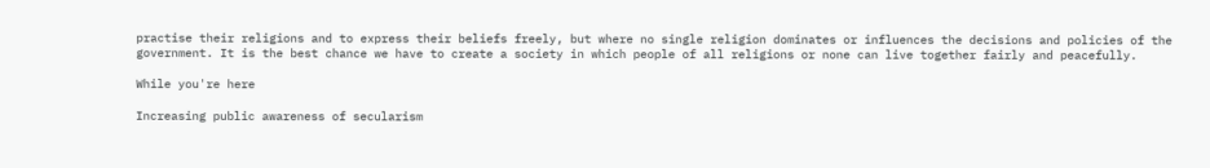practise their religions and to express their beliefs freely, but where no single religion dominates or influences the decisions and policies of the government. It is the best chance we have to create a society in which people of all religions or none can live together fairly and peacefully.

While you're here

Increasing public awareness of secularism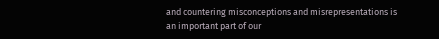and countering misconceptions and misrepresentations is an important part of our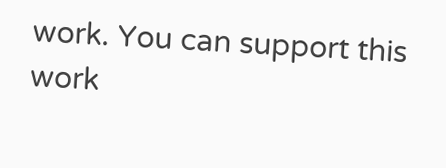work. You can support this work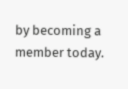by becoming a member today.